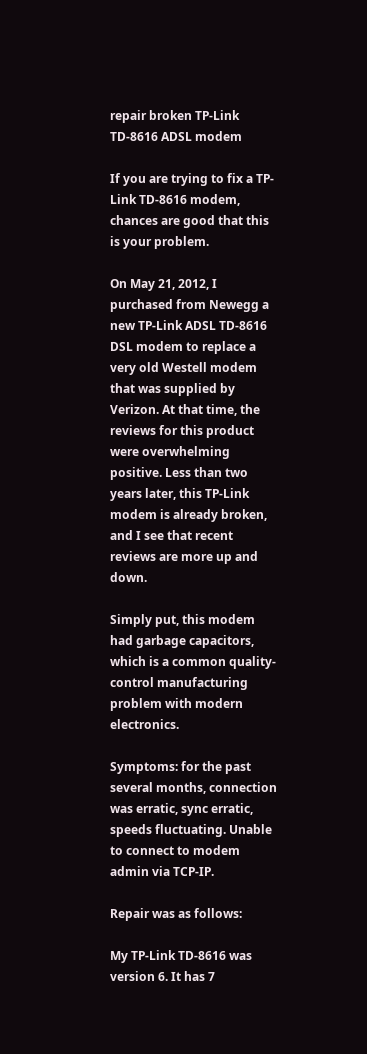repair broken TP-Link TD-8616 ADSL modem

If you are trying to fix a TP-Link TD-8616 modem, chances are good that this is your problem.

On May 21, 2012, I purchased from Newegg a new TP-Link ADSL TD-8616 DSL modem to replace a very old Westell modem that was supplied by Verizon. At that time, the reviews for this product were overwhelming positive. Less than two years later, this TP-Link modem is already broken, and I see that recent reviews are more up and down.

Simply put, this modem had garbage capacitors, which is a common quality-control manufacturing problem with modern electronics.

Symptoms: for the past several months, connection was erratic, sync erratic, speeds fluctuating. Unable to connect to modem admin via TCP-IP.

Repair was as follows:

My TP-Link TD-8616 was version 6. It has 7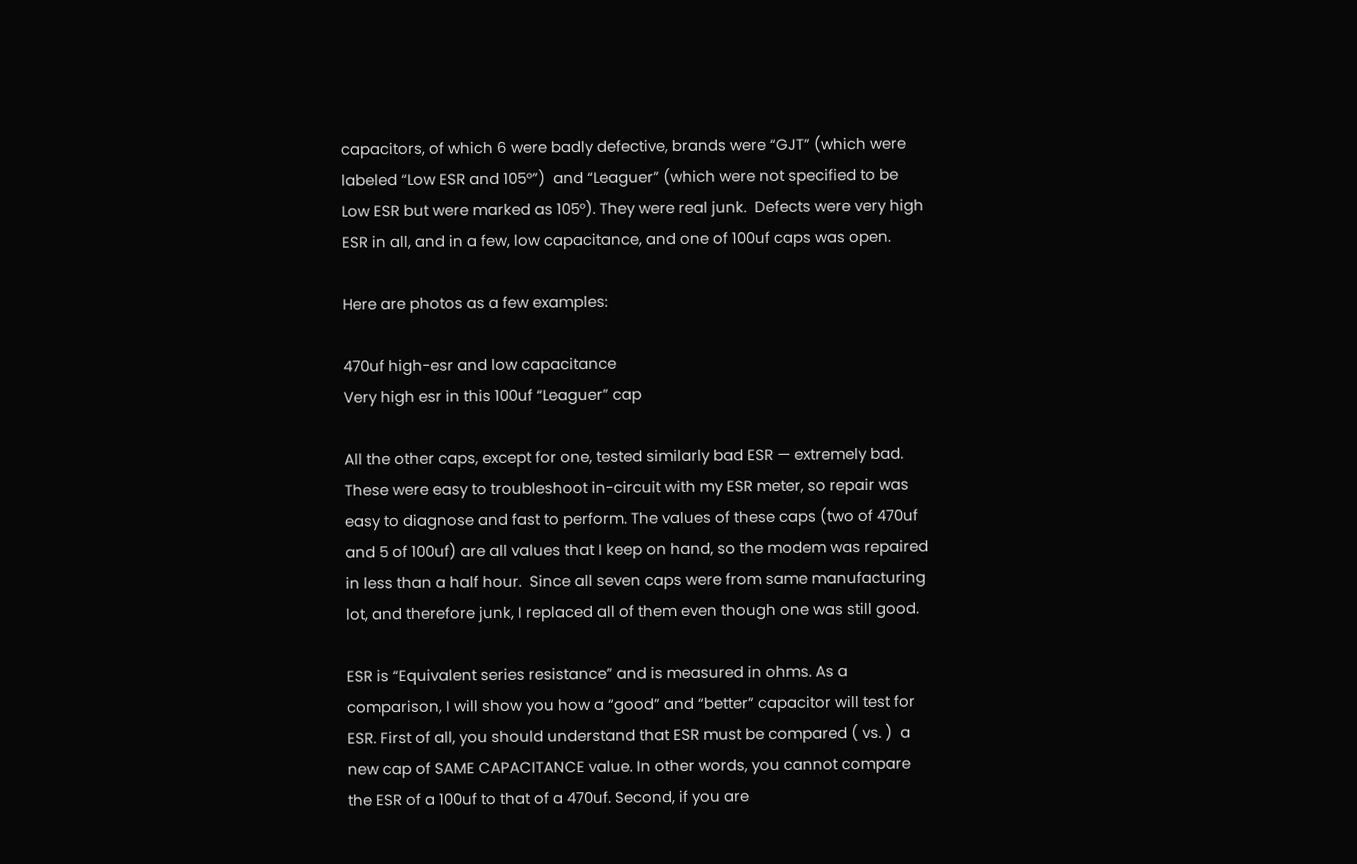capacitors, of which 6 were badly defective, brands were “GJT” (which were labeled “Low ESR and 105°”)  and “Leaguer” (which were not specified to be Low ESR but were marked as 105°). They were real junk.  Defects were very high ESR in all, and in a few, low capacitance, and one of 100uf caps was open.

Here are photos as a few examples:

470uf high-esr and low capacitance
Very high esr in this 100uf “Leaguer” cap

All the other caps, except for one, tested similarly bad ESR — extremely bad. These were easy to troubleshoot in-circuit with my ESR meter, so repair was easy to diagnose and fast to perform. The values of these caps (two of 470uf and 5 of 100uf) are all values that I keep on hand, so the modem was repaired in less than a half hour.  Since all seven caps were from same manufacturing lot, and therefore junk, I replaced all of them even though one was still good.

ESR is “Equivalent series resistance” and is measured in ohms. As a comparison, I will show you how a “good” and “better” capacitor will test for ESR. First of all, you should understand that ESR must be compared ( vs. )  a new cap of SAME CAPACITANCE value. In other words, you cannot compare the ESR of a 100uf to that of a 470uf. Second, if you are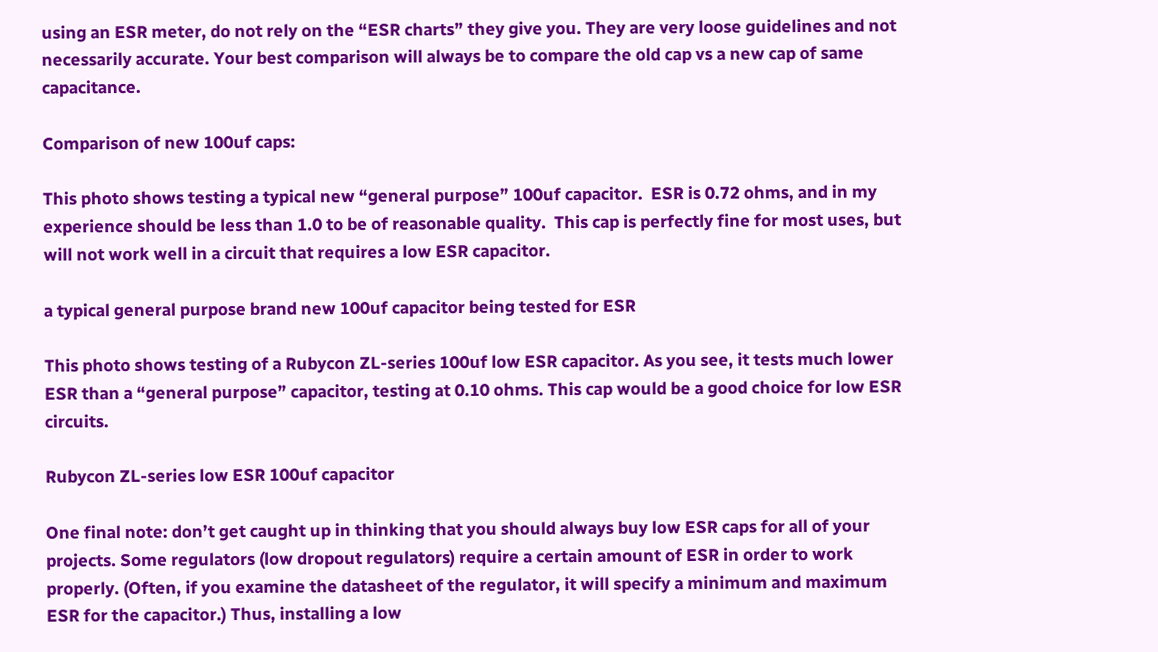using an ESR meter, do not rely on the “ESR charts” they give you. They are very loose guidelines and not necessarily accurate. Your best comparison will always be to compare the old cap vs a new cap of same capacitance.

Comparison of new 100uf caps:

This photo shows testing a typical new “general purpose” 100uf capacitor.  ESR is 0.72 ohms, and in my experience should be less than 1.0 to be of reasonable quality.  This cap is perfectly fine for most uses, but will not work well in a circuit that requires a low ESR capacitor.

a typical general purpose brand new 100uf capacitor being tested for ESR

This photo shows testing of a Rubycon ZL-series 100uf low ESR capacitor. As you see, it tests much lower ESR than a “general purpose” capacitor, testing at 0.10 ohms. This cap would be a good choice for low ESR circuits.

Rubycon ZL-series low ESR 100uf capacitor

One final note: don’t get caught up in thinking that you should always buy low ESR caps for all of your projects. Some regulators (low dropout regulators) require a certain amount of ESR in order to work properly. (Often, if you examine the datasheet of the regulator, it will specify a minimum and maximum ESR for the capacitor.) Thus, installing a low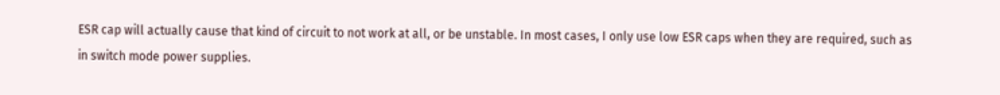ESR cap will actually cause that kind of circuit to not work at all, or be unstable. In most cases, I only use low ESR caps when they are required, such as in switch mode power supplies.